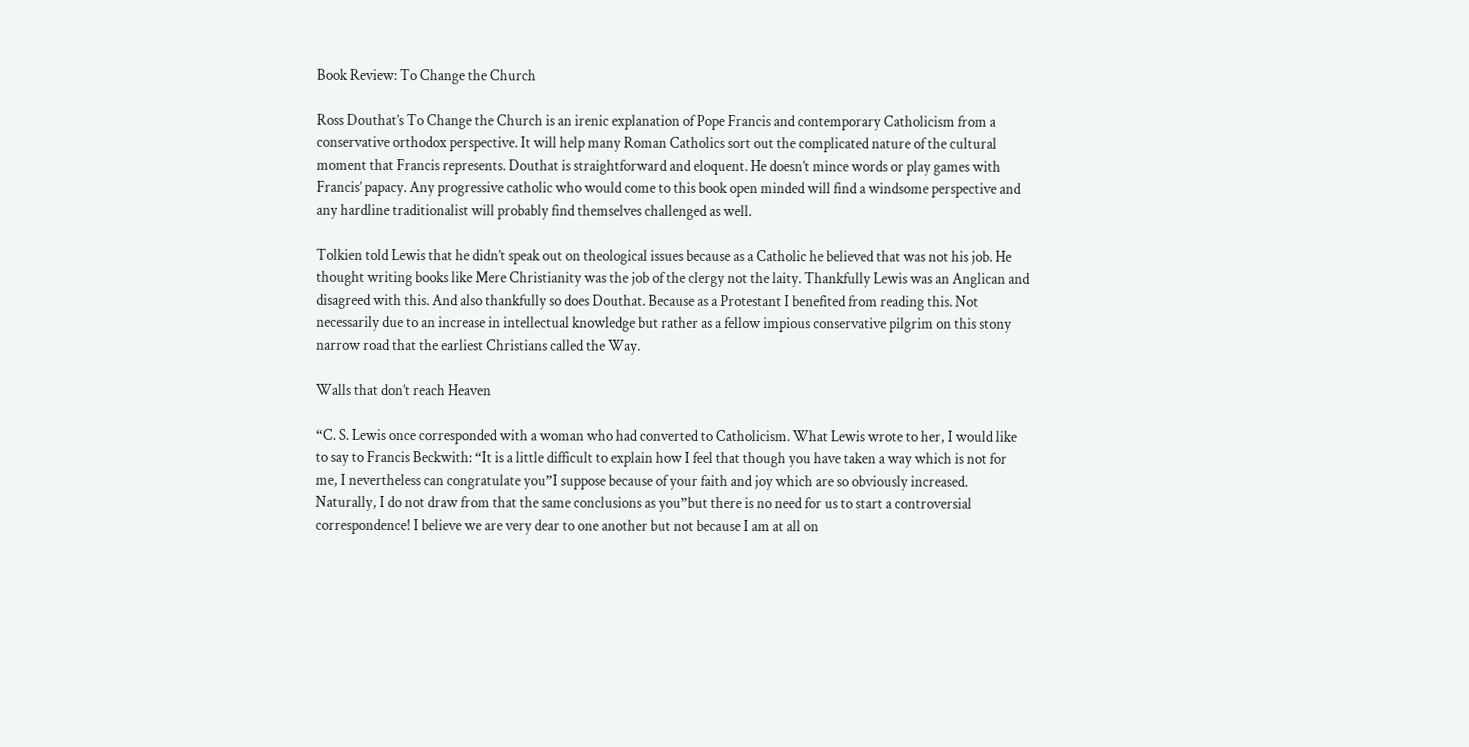Book Review: To Change the Church

Ross Douthat’s To Change the Church is an irenic explanation of Pope Francis and contemporary Catholicism from a conservative orthodox perspective. It will help many Roman Catholics sort out the complicated nature of the cultural moment that Francis represents. Douthat is straightforward and eloquent. He doesn’t mince words or play games with Francis’ papacy. Any progressive catholic who would come to this book open minded will find a windsome perspective and any hardline traditionalist will probably find themselves challenged as well.

Tolkien told Lewis that he didn’t speak out on theological issues because as a Catholic he believed that was not his job. He thought writing books like Mere Christianity was the job of the clergy not the laity. Thankfully Lewis was an Anglican and disagreed with this. And also thankfully so does Douthat. Because as a Protestant I benefited from reading this. Not necessarily due to an increase in intellectual knowledge but rather as a fellow impious conservative pilgrim on this stony narrow road that the earliest Christians called the Way.

Walls that don’t reach Heaven

“C. S. Lewis once corresponded with a woman who had converted to Catholicism. What Lewis wrote to her, I would like to say to Francis Beckwith: “It is a little difficult to explain how I feel that though you have taken a way which is not for me, I nevertheless can congratulate you”I suppose because of your faith and joy which are so obviously increased. Naturally, I do not draw from that the same conclusions as you”but there is no need for us to start a controversial correspondence! I believe we are very dear to one another but not because I am at all on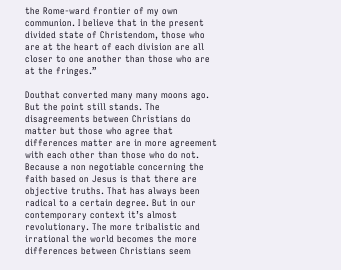the Rome-ward frontier of my own communion. I believe that in the present divided state of Christendom, those who are at the heart of each division are all closer to one another than those who are at the fringes.”

Douthat converted many many moons ago. But the point still stands. The disagreements between Christians do matter but those who agree that differences matter are in more agreement with each other than those who do not. Because a non negotiable concerning the faith based on Jesus is that there are objective truths. That has always been radical to a certain degree. But in our contemporary context it’s almost revolutionary. The more tribalistic and irrational the world becomes the more differences between Christians seem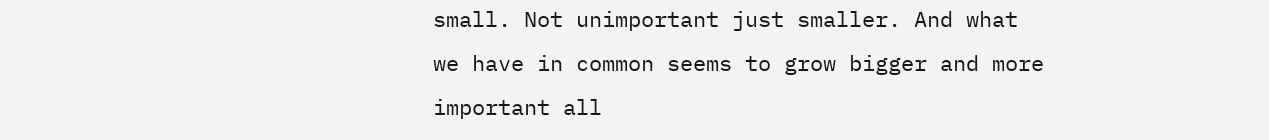small. Not unimportant just smaller. And what we have in common seems to grow bigger and more important all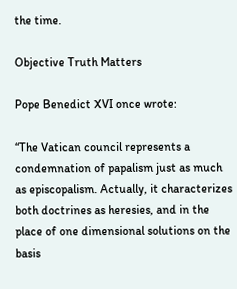the time.

Objective Truth Matters

Pope Benedict XVI once wrote:

“The Vatican council represents a condemnation of papalism just as much as episcopalism. Actually, it characterizes both doctrines as heresies, and in the place of one dimensional solutions on the basis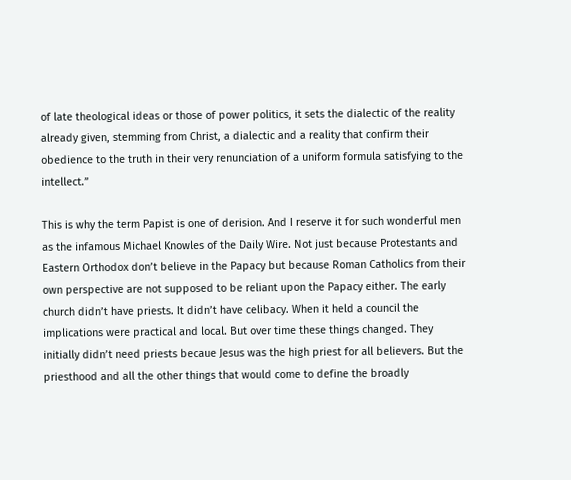of late theological ideas or those of power politics, it sets the dialectic of the reality already given, stemming from Christ, a dialectic and a reality that confirm their obedience to the truth in their very renunciation of a uniform formula satisfying to the intellect.”

This is why the term Papist is one of derision. And I reserve it for such wonderful men as the infamous Michael Knowles of the Daily Wire. Not just because Protestants and Eastern Orthodox don’t believe in the Papacy but because Roman Catholics from their own perspective are not supposed to be reliant upon the Papacy either. The early church didn’t have priests. It didn’t have celibacy. When it held a council the implications were practical and local. But over time these things changed. They initially didn’t need priests becaue Jesus was the high priest for all believers. But the priesthood and all the other things that would come to define the broadly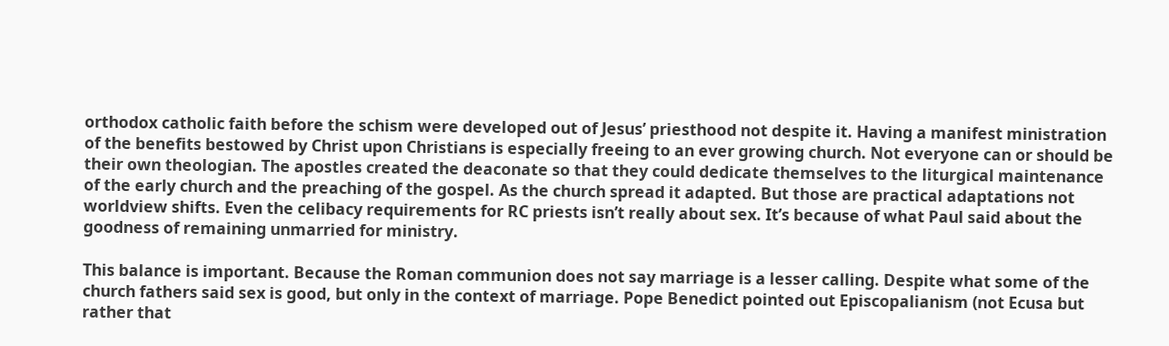orthodox catholic faith before the schism were developed out of Jesus’ priesthood not despite it. Having a manifest ministration of the benefits bestowed by Christ upon Christians is especially freeing to an ever growing church. Not everyone can or should be their own theologian. The apostles created the deaconate so that they could dedicate themselves to the liturgical maintenance of the early church and the preaching of the gospel. As the church spread it adapted. But those are practical adaptations not worldview shifts. Even the celibacy requirements for RC priests isn’t really about sex. It’s because of what Paul said about the goodness of remaining unmarried for ministry.

This balance is important. Because the Roman communion does not say marriage is a lesser calling. Despite what some of the church fathers said sex is good, but only in the context of marriage. Pope Benedict pointed out Episcopalianism (not Ecusa but rather that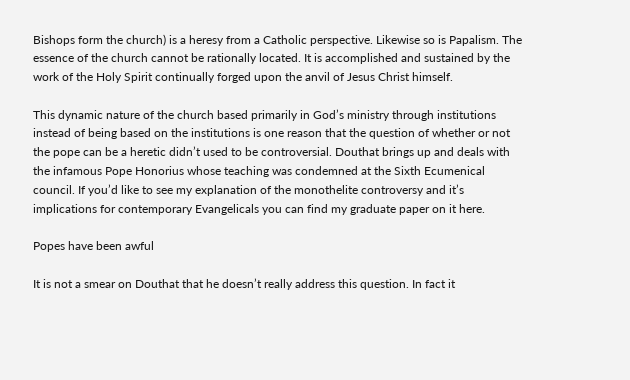Bishops form the church) is a heresy from a Catholic perspective. Likewise so is Papalism. The essence of the church cannot be rationally located. It is accomplished and sustained by the work of the Holy Spirit continually forged upon the anvil of Jesus Christ himself.

This dynamic nature of the church based primarily in God’s ministry through institutions instead of being based on the institutions is one reason that the question of whether or not the pope can be a heretic didn’t used to be controversial. Douthat brings up and deals with the infamous Pope Honorius whose teaching was condemned at the Sixth Ecumenical council. If you’d like to see my explanation of the monothelite controversy and it’s implications for contemporary Evangelicals you can find my graduate paper on it here.

Popes have been awful

It is not a smear on Douthat that he doesn’t really address this question. In fact it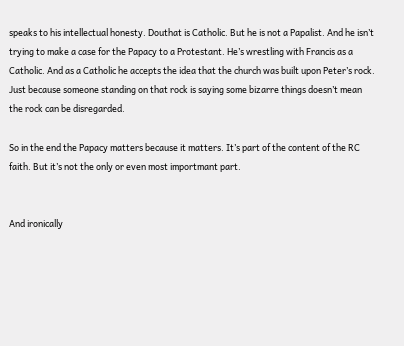speaks to his intellectual honesty. Douthat is Catholic. But he is not a Papalist. And he isn’t trying to make a case for the Papacy to a Protestant. He’s wrestling with Francis as a Catholic. And as a Catholic he accepts the idea that the church was built upon Peter’s rock. Just because someone standing on that rock is saying some bizarre things doesn’t mean the rock can be disregarded.

So in the end the Papacy matters because it matters. It’s part of the content of the RC faith. But it’s not the only or even most importmant part.


And ironically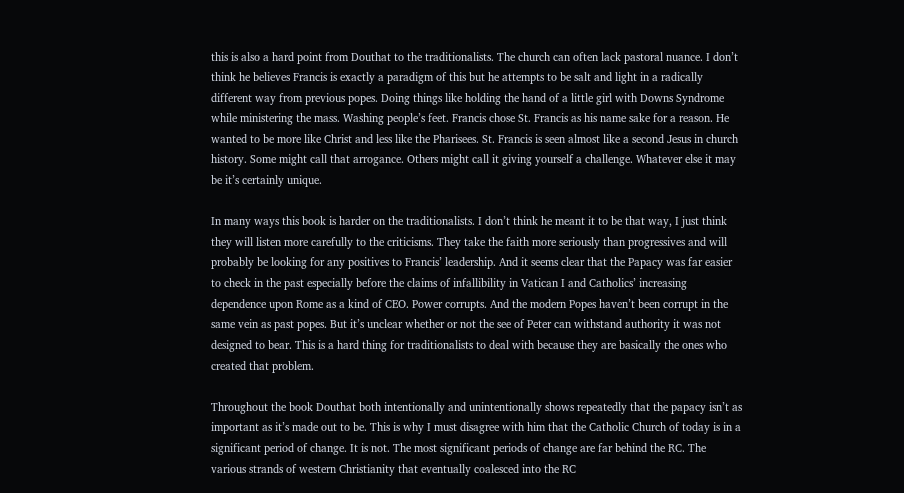this is also a hard point from Douthat to the traditionalists. The church can often lack pastoral nuance. I don’t think he believes Francis is exactly a paradigm of this but he attempts to be salt and light in a radically different way from previous popes. Doing things like holding the hand of a little girl with Downs Syndrome while ministering the mass. Washing people’s feet. Francis chose St. Francis as his name sake for a reason. He wanted to be more like Christ and less like the Pharisees. St. Francis is seen almost like a second Jesus in church history. Some might call that arrogance. Others might call it giving yourself a challenge. Whatever else it may be it’s certainly unique.

In many ways this book is harder on the traditionalists. I don’t think he meant it to be that way, I just think they will listen more carefully to the criticisms. They take the faith more seriously than progressives and will probably be looking for any positives to Francis’ leadership. And it seems clear that the Papacy was far easier to check in the past especially before the claims of infallibility in Vatican I and Catholics’ increasing dependence upon Rome as a kind of CEO. Power corrupts. And the modern Popes haven’t been corrupt in the same vein as past popes. But it’s unclear whether or not the see of Peter can withstand authority it was not designed to bear. This is a hard thing for traditionalists to deal with because they are basically the ones who created that problem.

Throughout the book Douthat both intentionally and unintentionally shows repeatedly that the papacy isn’t as important as it’s made out to be. This is why I must disagree with him that the Catholic Church of today is in a significant period of change. It is not. The most significant periods of change are far behind the RC. The various strands of western Christianity that eventually coalesced into the RC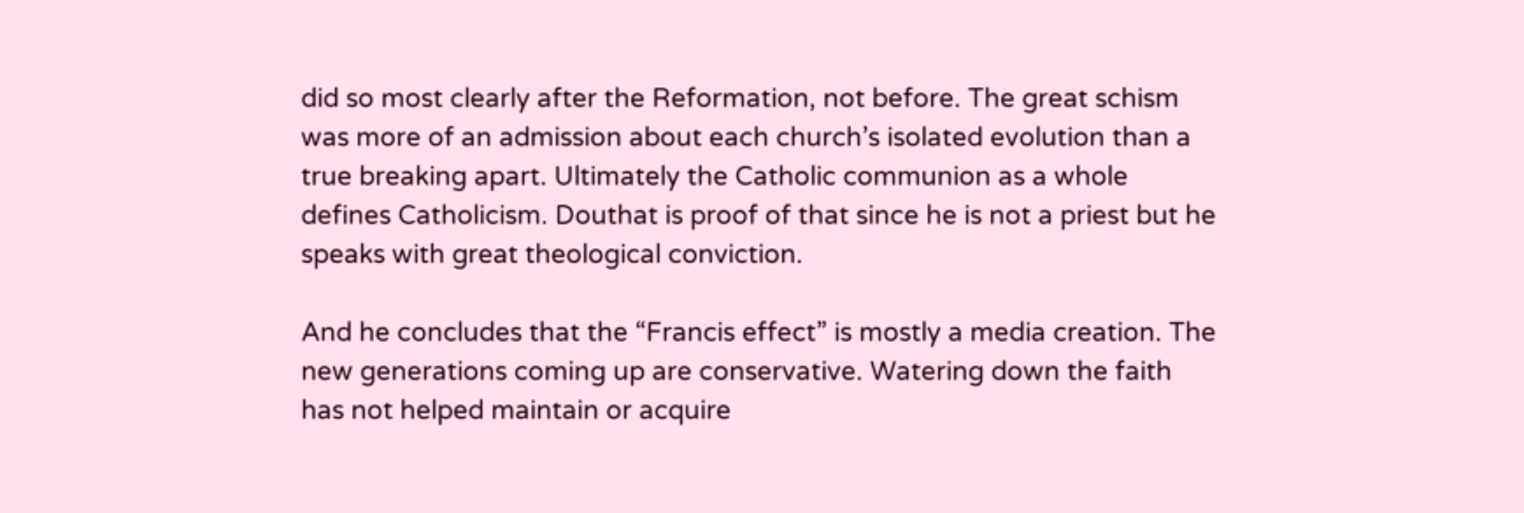did so most clearly after the Reformation, not before. The great schism was more of an admission about each church’s isolated evolution than a true breaking apart. Ultimately the Catholic communion as a whole defines Catholicism. Douthat is proof of that since he is not a priest but he speaks with great theological conviction.

And he concludes that the “Francis effect” is mostly a media creation. The new generations coming up are conservative. Watering down the faith has not helped maintain or acquire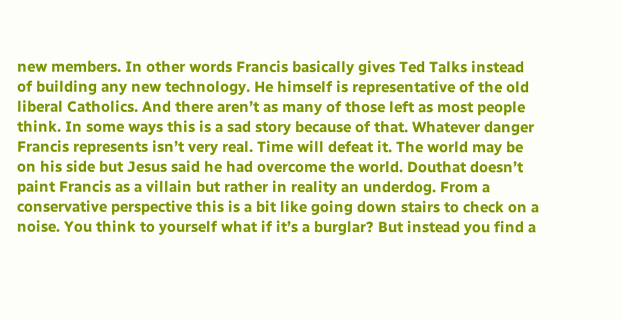new members. In other words Francis basically gives Ted Talks instead of building any new technology. He himself is representative of the old liberal Catholics. And there aren’t as many of those left as most people think. In some ways this is a sad story because of that. Whatever danger Francis represents isn’t very real. Time will defeat it. The world may be on his side but Jesus said he had overcome the world. Douthat doesn’t paint Francis as a villain but rather in reality an underdog. From a conservative perspective this is a bit like going down stairs to check on a noise. You think to yourself what if it’s a burglar? But instead you find a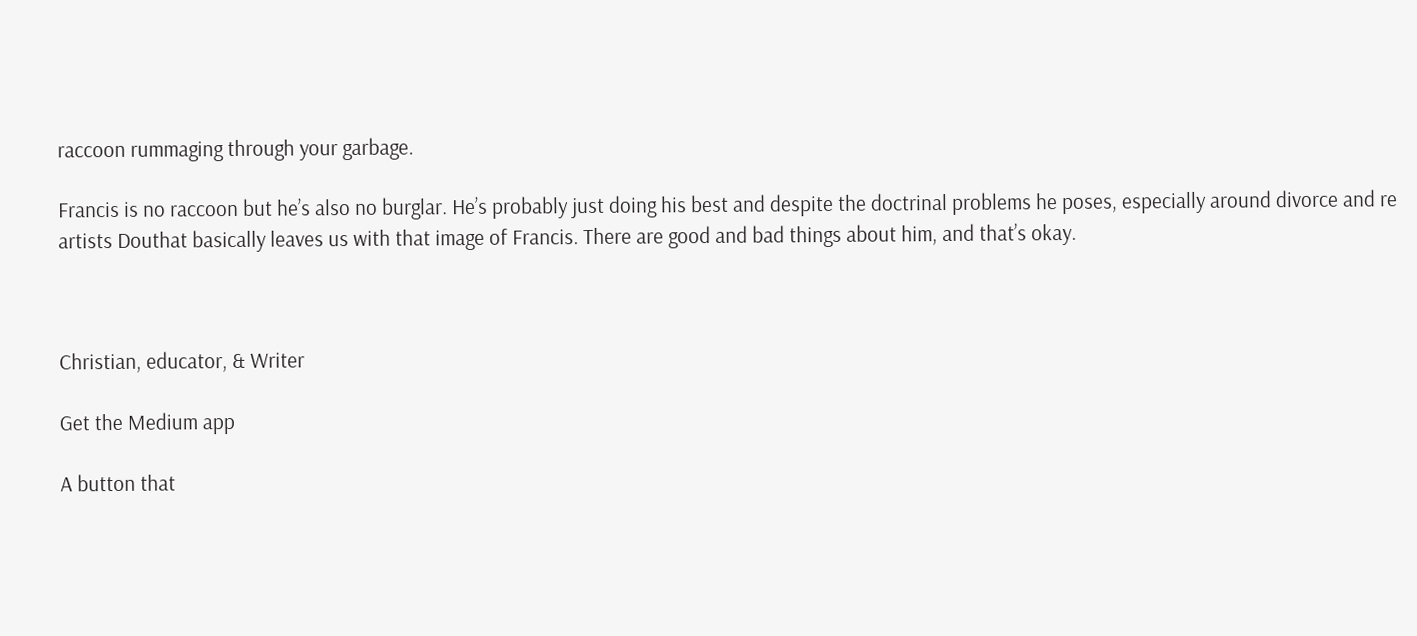raccoon rummaging through your garbage.

Francis is no raccoon but he’s also no burglar. He’s probably just doing his best and despite the doctrinal problems he poses, especially around divorce and re artists Douthat basically leaves us with that image of Francis. There are good and bad things about him, and that’s okay.



Christian, educator, & Writer

Get the Medium app

A button that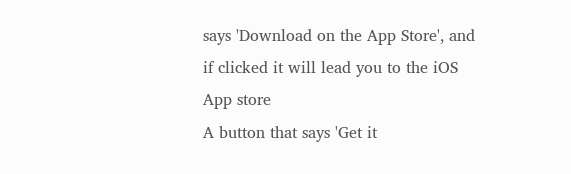says 'Download on the App Store', and if clicked it will lead you to the iOS App store
A button that says 'Get it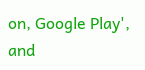on, Google Play', and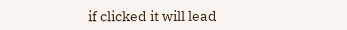if clicked it will lead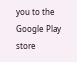you to the Google Play store